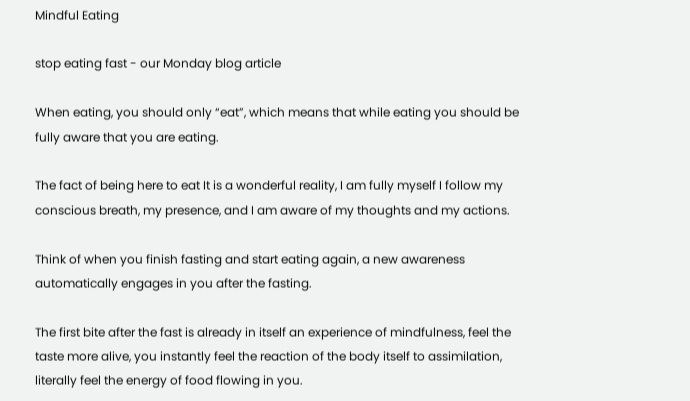Mindful Eating

stop eating fast - our Monday blog article

When eating, you should only “eat”, which means that while eating you should be fully aware that you are eating.

The fact of being here to eat It is a wonderful reality, I am fully myself I follow my conscious breath, my presence, and I am aware of my thoughts and my actions.

Think of when you finish fasting and start eating again, a new awareness automatically engages in you after the fasting.

The first bite after the fast is already in itself an experience of mindfulness, feel the taste more alive, you instantly feel the reaction of the body itself to assimilation, literally feel the energy of food flowing in you.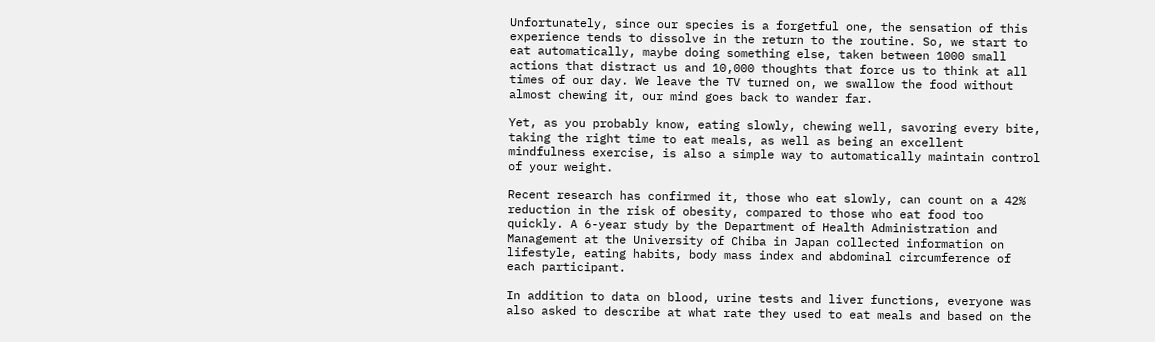Unfortunately, since our species is a forgetful one, the sensation of this experience tends to dissolve in the return to the routine. So, we start to eat automatically, maybe doing something else, taken between 1000 small actions that distract us and 10,000 thoughts that force us to think at all times of our day. We leave the TV turned on, we swallow the food without almost chewing it, our mind goes back to wander far.

Yet, as you probably know, eating slowly, chewing well, savoring every bite, taking the right time to eat meals, as well as being an excellent mindfulness exercise, is also a simple way to automatically maintain control of your weight.

Recent research has confirmed it, those who eat slowly, can count on a 42% reduction in the risk of obesity, compared to those who eat food too quickly. A 6-year study by the Department of Health Administration and Management at the University of Chiba in Japan collected information on lifestyle, eating habits, body mass index and abdominal circumference of each participant.

In addition to data on blood, urine tests and liver functions, everyone was also asked to describe at what rate they used to eat meals and based on the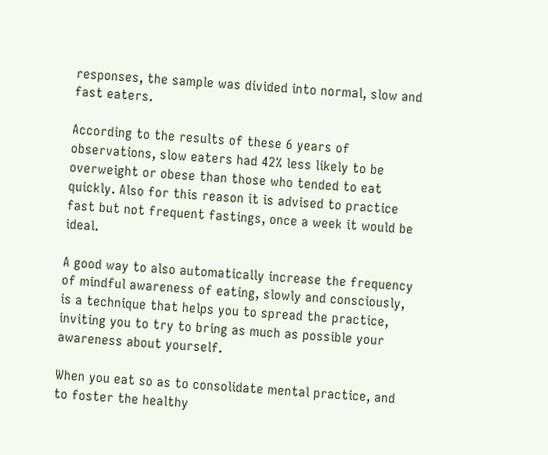responses, the sample was divided into normal, slow and fast eaters.

According to the results of these 6 years of observations, slow eaters had 42% less likely to be overweight or obese than those who tended to eat quickly. Also for this reason it is advised to practice fast but not frequent fastings, once a week it would be ideal.

A good way to also automatically increase the frequency of mindful awareness of eating, slowly and consciously, is a technique that helps you to spread the practice, inviting you to try to bring as much as possible your awareness about yourself.

When you eat so as to consolidate mental practice, and to foster the healthy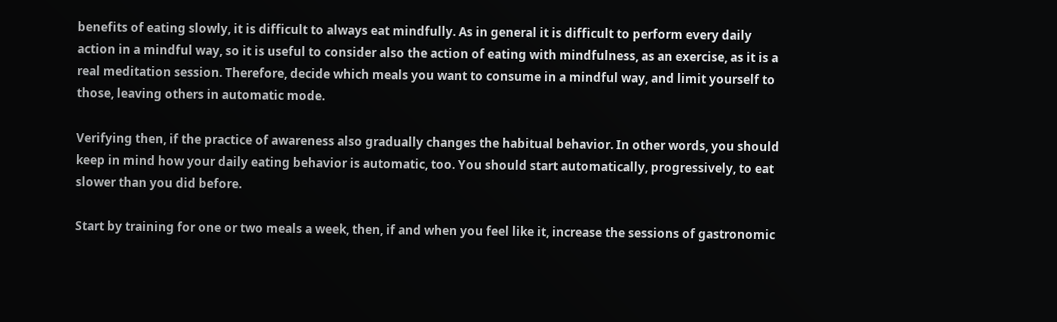benefits of eating slowly, it is difficult to always eat mindfully. As in general it is difficult to perform every daily action in a mindful way, so it is useful to consider also the action of eating with mindfulness, as an exercise, as it is a real meditation session. Therefore, decide which meals you want to consume in a mindful way, and limit yourself to those, leaving others in automatic mode.

Verifying then, if the practice of awareness also gradually changes the habitual behavior. In other words, you should keep in mind how your daily eating behavior is automatic, too. You should start automatically, progressively, to eat slower than you did before.

Start by training for one or two meals a week, then, if and when you feel like it, increase the sessions of gastronomic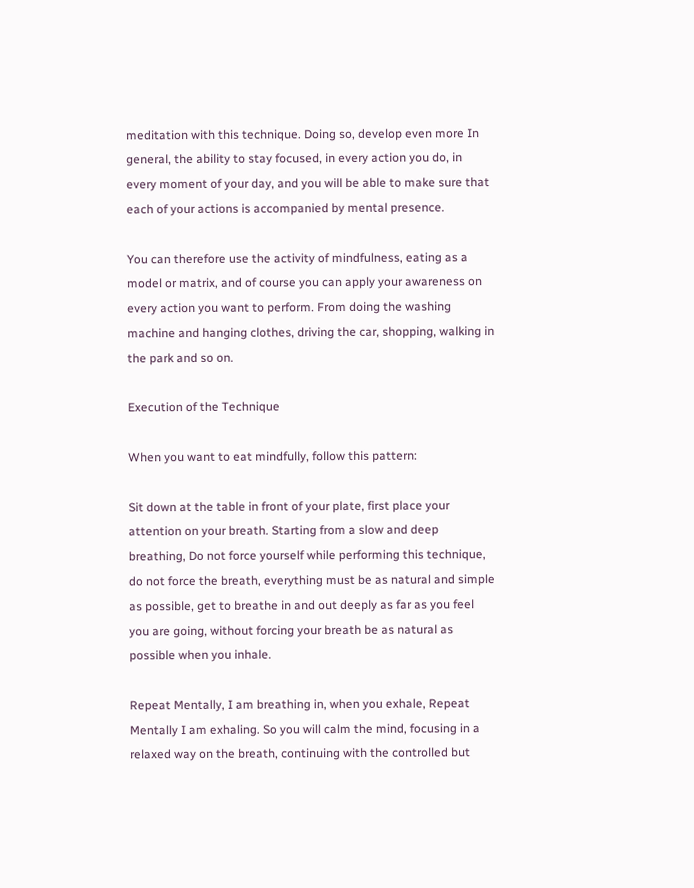meditation with this technique. Doing so, develop even more In general, the ability to stay focused, in every action you do, in every moment of your day, and you will be able to make sure that each of your actions is accompanied by mental presence.

You can therefore use the activity of mindfulness, eating as a model or matrix, and of course you can apply your awareness on every action you want to perform. From doing the washing machine and hanging clothes, driving the car, shopping, walking in the park and so on.

Execution of the Technique

When you want to eat mindfully, follow this pattern:

Sit down at the table in front of your plate, first place your attention on your breath. Starting from a slow and deep breathing, Do not force yourself while performing this technique, do not force the breath, everything must be as natural and simple as possible, get to breathe in and out deeply as far as you feel you are going, without forcing your breath be as natural as possible when you inhale.

Repeat Mentally, I am breathing in, when you exhale, Repeat Mentally I am exhaling. So you will calm the mind, focusing in a relaxed way on the breath, continuing with the controlled but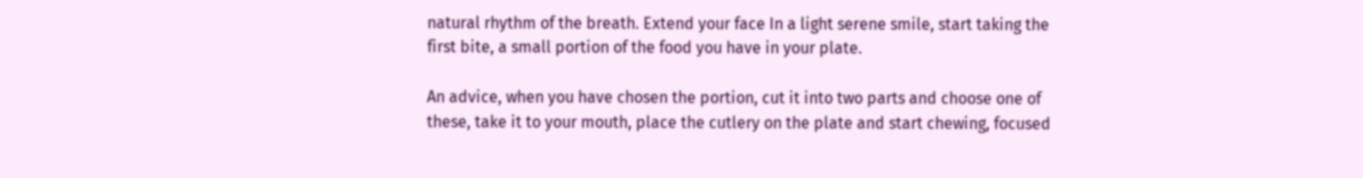natural rhythm of the breath. Extend your face In a light serene smile, start taking the first bite, a small portion of the food you have in your plate.

An advice, when you have chosen the portion, cut it into two parts and choose one of these, take it to your mouth, place the cutlery on the plate and start chewing, focused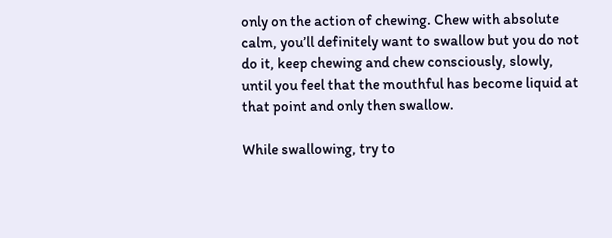only on the action of chewing. Chew with absolute calm, you’ll definitely want to swallow but you do not do it, keep chewing and chew consciously, slowly, until you feel that the mouthful has become liquid at that point and only then swallow.

While swallowing, try to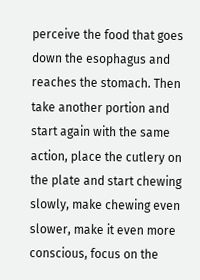perceive the food that goes down the esophagus and reaches the stomach. Then take another portion and start again with the same action, place the cutlery on the plate and start chewing slowly, make chewing even slower, make it even more conscious, focus on the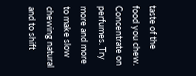taste of the food you chew. Concentrate on perfumes. Try more and more to make slow chewing natural and to shift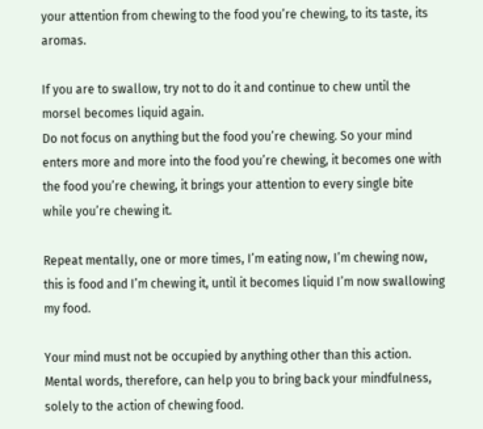your attention from chewing to the food you’re chewing, to its taste, its aromas.

If you are to swallow, try not to do it and continue to chew until the morsel becomes liquid again.
Do not focus on anything but the food you’re chewing. So your mind enters more and more into the food you’re chewing, it becomes one with the food you’re chewing, it brings your attention to every single bite while you’re chewing it.

Repeat mentally, one or more times, I’m eating now, I’m chewing now, this is food and I’m chewing it, until it becomes liquid I’m now swallowing my food.

Your mind must not be occupied by anything other than this action. Mental words, therefore, can help you to bring back your mindfulness, solely to the action of chewing food.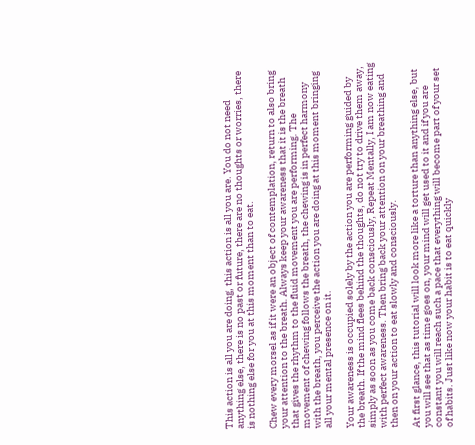This action is all you are doing, this action is all you are. You do not need anything else, there is no past or future, there are no thoughts or worries, there is nothing else for you at this moment than to eat.

Chew every morsel as if it were an object of contemplation, return to also bring your attention to the breath. Always keep your awareness that it is the breath that gives the rhythm to the fluid movement you are performing. The movement of chewing follows the breath, the chewing is in perfect harmony with the breath, you perceive the action you are doing at this moment bringing all your mental presence on it.

Your awareness is occupied solely by the action you are performing guided by the breath. If the mind flees behind the thoughts, do not try to drive them away, simply as soon as you come back consciously, Repeat Mentally, I am now eating with perfect awareness. Then bring back your attention on your breathing and then on your action to eat slowly and consciously.

At first glance, this tutorial will look more like a torture than anything else, but you will see that as time goes on, your mind will get used to it and if you are constant you will reach such a pace that everything will become part of your set of habits. Just like now your habit is to eat quickly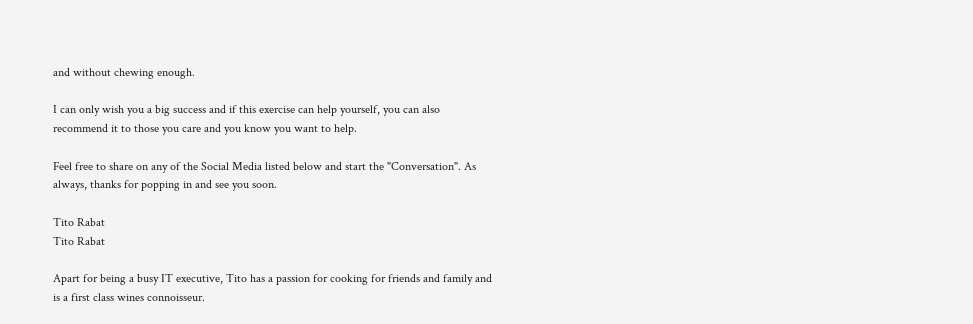and without chewing enough.

I can only wish you a big success and if this exercise can help yourself, you can also recommend it to those you care and you know you want to help.

Feel free to share on any of the Social Media listed below and start the "Conversation". As always, thanks for popping in and see you soon.

Tito Rabat
Tito Rabat

Apart for being a busy IT executive, Tito has a passion for cooking for friends and family and is a first class wines connoisseur.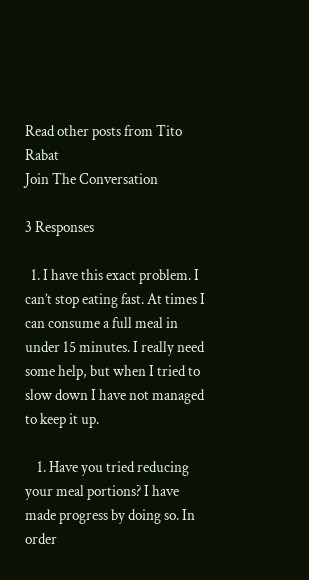Read other posts from Tito Rabat
Join The Conversation

3 Responses

  1. I have this exact problem. I can’t stop eating fast. At times I can consume a full meal in under 15 minutes. I really need some help, but when I tried to slow down I have not managed to keep it up.

    1. Have you tried reducing your meal portions? I have made progress by doing so. In order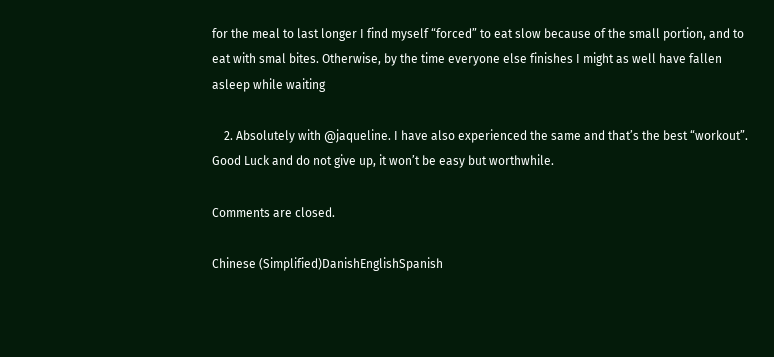for the meal to last longer I find myself “forced” to eat slow because of the small portion, and to eat with smal bites. Otherwise, by the time everyone else finishes I might as well have fallen asleep while waiting

    2. Absolutely with @jaqueline. I have also experienced the same and that’s the best “workout”. Good Luck and do not give up, it won’t be easy but worthwhile.

Comments are closed.

Chinese (Simplified)DanishEnglishSpanish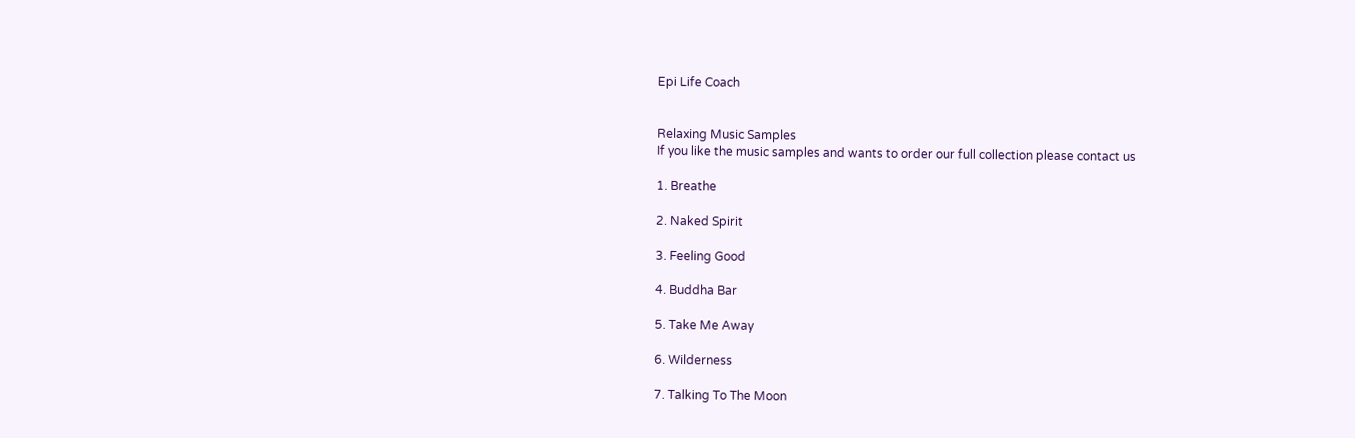Epi Life Coach


Relaxing Music Samples
If you like the music samples and wants to order our full collection please contact us

1. Breathe

2. Naked Spirit

3. Feeling Good

4. Buddha Bar

5. Take Me Away

6. Wilderness

7. Talking To The Moon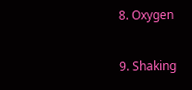8. Oxygen

9. Shaking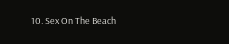10. Sex On The Beach